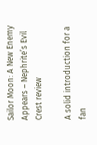Sailor Moon: A New Enemy Appears – Nephrite’s Evil Crest review

A solid introduction for a fan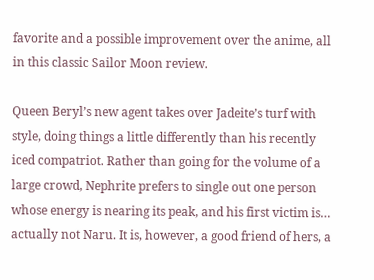favorite and a possible improvement over the anime, all in this classic Sailor Moon review.

Queen Beryl’s new agent takes over Jadeite’s turf with style, doing things a little differently than his recently iced compatriot. Rather than going for the volume of a large crowd, Nephrite prefers to single out one person whose energy is nearing its peak, and his first victim is… actually not Naru. It is, however, a good friend of hers, a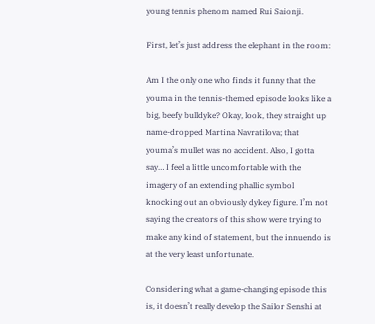young tennis phenom named Rui Saionji.

First, let’s just address the elephant in the room:

Am I the only one who finds it funny that the youma in the tennis-themed episode looks like a big, beefy bulldyke? Okay, look, they straight up name-dropped Martina Navratilova; that youma’s mullet was no accident. Also, I gotta say… I feel a little uncomfortable with the imagery of an extending phallic symbol knocking out an obviously dykey figure. I’m not saying the creators of this show were trying to make any kind of statement, but the innuendo is at the very least unfortunate.

Considering what a game-changing episode this is, it doesn’t really develop the Sailor Senshi at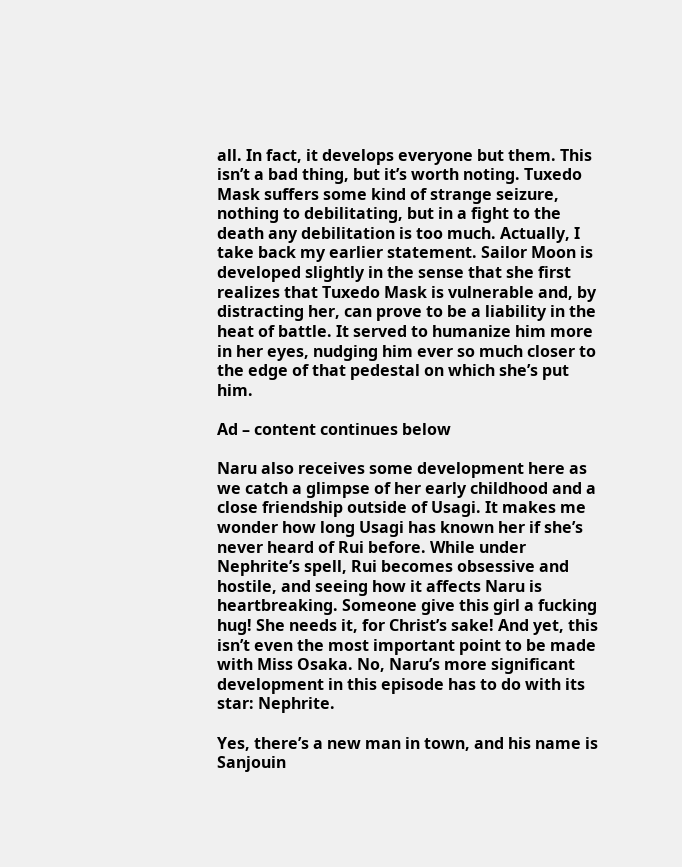all. In fact, it develops everyone but them. This isn’t a bad thing, but it’s worth noting. Tuxedo Mask suffers some kind of strange seizure, nothing to debilitating, but in a fight to the death any debilitation is too much. Actually, I take back my earlier statement. Sailor Moon is developed slightly in the sense that she first realizes that Tuxedo Mask is vulnerable and, by distracting her, can prove to be a liability in the heat of battle. It served to humanize him more in her eyes, nudging him ever so much closer to the edge of that pedestal on which she’s put him.

Ad – content continues below

Naru also receives some development here as we catch a glimpse of her early childhood and a close friendship outside of Usagi. It makes me wonder how long Usagi has known her if she’s never heard of Rui before. While under Nephrite’s spell, Rui becomes obsessive and hostile, and seeing how it affects Naru is heartbreaking. Someone give this girl a fucking hug! She needs it, for Christ’s sake! And yet, this isn’t even the most important point to be made with Miss Osaka. No, Naru’s more significant development in this episode has to do with its star: Nephrite.

Yes, there’s a new man in town, and his name is Sanjouin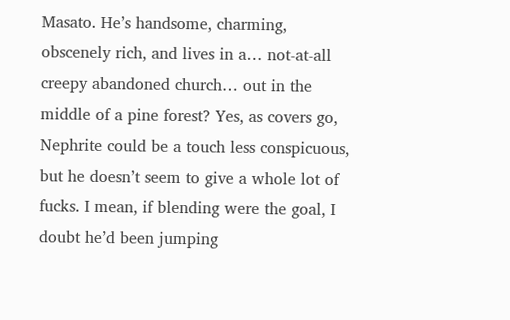Masato. He’s handsome, charming, obscenely rich, and lives in a… not-at-all creepy abandoned church… out in the middle of a pine forest? Yes, as covers go, Nephrite could be a touch less conspicuous, but he doesn’t seem to give a whole lot of fucks. I mean, if blending were the goal, I doubt he’d been jumping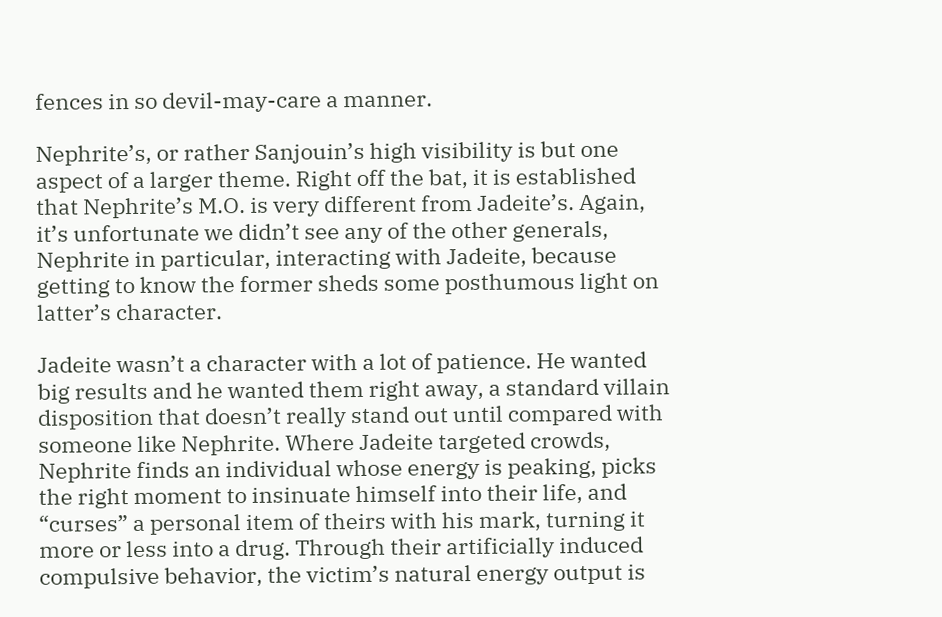fences in so devil-may-care a manner.

Nephrite’s, or rather Sanjouin’s high visibility is but one aspect of a larger theme. Right off the bat, it is established that Nephrite’s M.O. is very different from Jadeite’s. Again, it’s unfortunate we didn’t see any of the other generals, Nephrite in particular, interacting with Jadeite, because getting to know the former sheds some posthumous light on latter’s character.

Jadeite wasn’t a character with a lot of patience. He wanted big results and he wanted them right away, a standard villain disposition that doesn’t really stand out until compared with someone like Nephrite. Where Jadeite targeted crowds, Nephrite finds an individual whose energy is peaking, picks the right moment to insinuate himself into their life, and “curses” a personal item of theirs with his mark, turning it more or less into a drug. Through their artificially induced compulsive behavior, the victim’s natural energy output is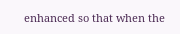enhanced so that when the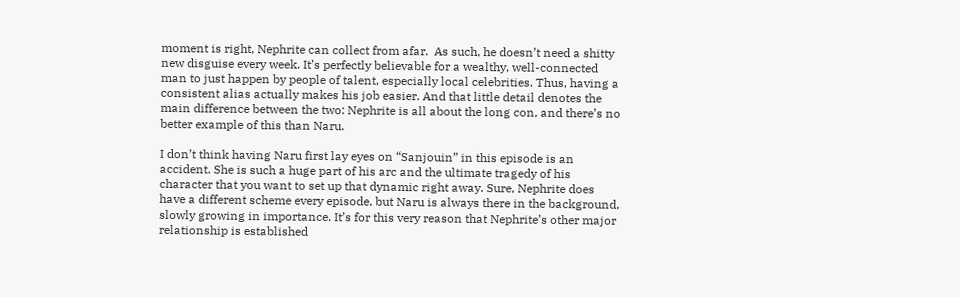moment is right, Nephrite can collect from afar.  As such, he doesn’t need a shitty new disguise every week. It’s perfectly believable for a wealthy, well-connected man to just happen by people of talent, especially local celebrities. Thus, having a consistent alias actually makes his job easier. And that little detail denotes the main difference between the two: Nephrite is all about the long con, and there’s no better example of this than Naru.

I don’t think having Naru first lay eyes on “Sanjouin” in this episode is an accident. She is such a huge part of his arc and the ultimate tragedy of his character that you want to set up that dynamic right away. Sure, Nephrite does have a different scheme every episode, but Naru is always there in the background, slowly growing in importance. It’s for this very reason that Nephrite’s other major relationship is established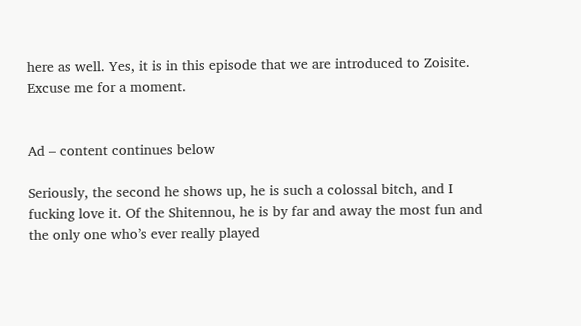here as well. Yes, it is in this episode that we are introduced to Zoisite. Excuse me for a moment.


Ad – content continues below

Seriously, the second he shows up, he is such a colossal bitch, and I fucking love it. Of the Shitennou, he is by far and away the most fun and the only one who’s ever really played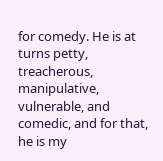for comedy. He is at turns petty, treacherous, manipulative, vulnerable, and comedic, and for that, he is my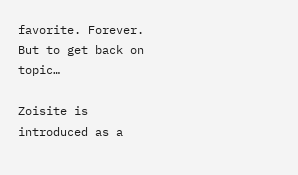favorite. Forever. But to get back on topic…

Zoisite is introduced as a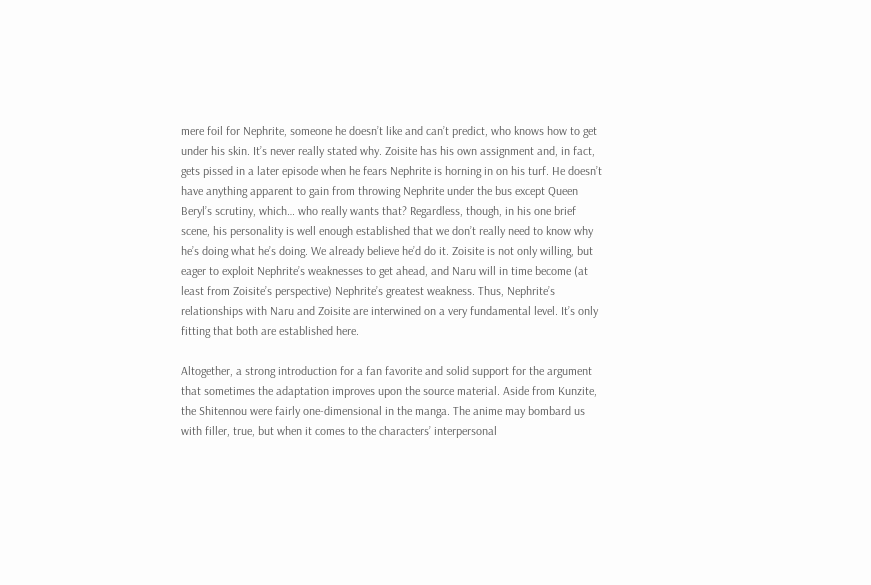mere foil for Nephrite, someone he doesn’t like and can’t predict, who knows how to get under his skin. It’s never really stated why. Zoisite has his own assignment and, in fact, gets pissed in a later episode when he fears Nephrite is horning in on his turf. He doesn’t have anything apparent to gain from throwing Nephrite under the bus except Queen Beryl’s scrutiny, which… who really wants that? Regardless, though, in his one brief scene, his personality is well enough established that we don’t really need to know why he’s doing what he’s doing. We already believe he’d do it. Zoisite is not only willing, but eager to exploit Nephrite’s weaknesses to get ahead, and Naru will in time become (at least from Zoisite’s perspective) Nephrite’s greatest weakness. Thus, Nephrite’s relationships with Naru and Zoisite are interwined on a very fundamental level. It’s only fitting that both are established here.

Altogether, a strong introduction for a fan favorite and solid support for the argument that sometimes the adaptation improves upon the source material. Aside from Kunzite, the Shitennou were fairly one-dimensional in the manga. The anime may bombard us with filler, true, but when it comes to the characters’ interpersonal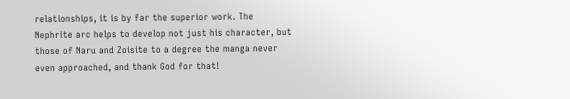relationships, it is by far the superior work. The Nephrite arc helps to develop not just his character, but those of Naru and Zoisite to a degree the manga never even approached, and thank God for that!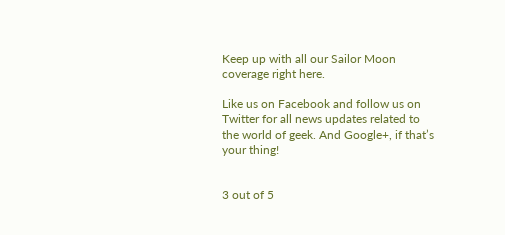Keep up with all our Sailor Moon coverage right here.

Like us on Facebook and follow us on Twitter for all news updates related to the world of geek. And Google+, if that’s your thing!


3 out of 5